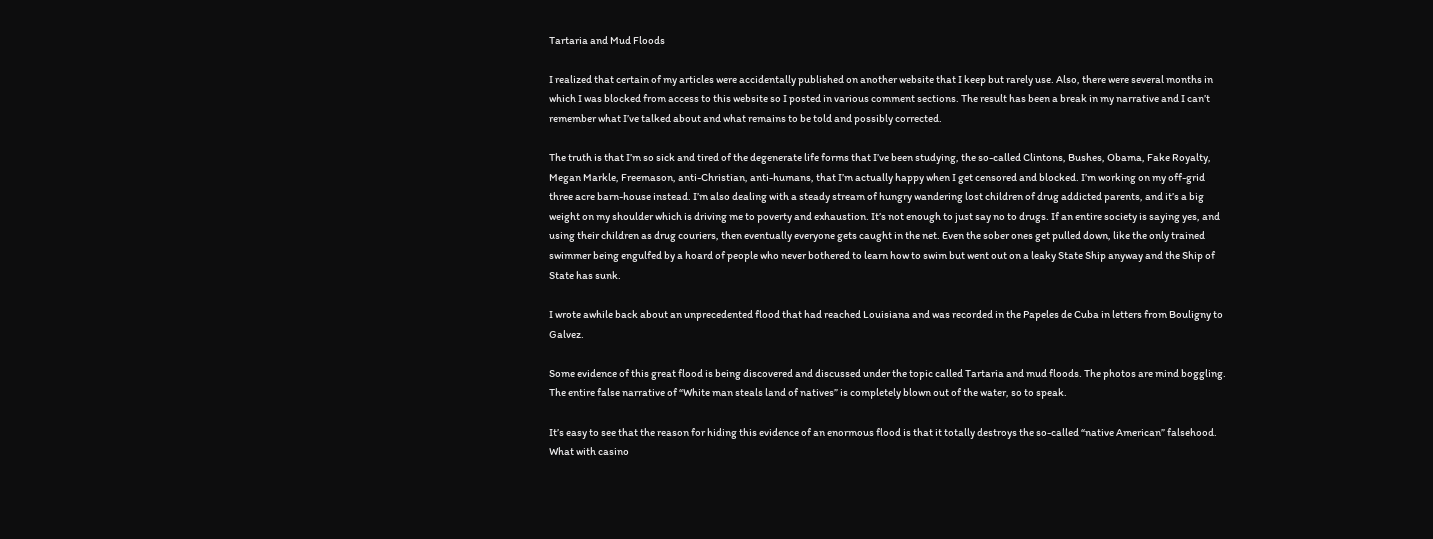Tartaria and Mud Floods

I realized that certain of my articles were accidentally published on another website that I keep but rarely use. Also, there were several months in which I was blocked from access to this website so I posted in various comment sections. The result has been a break in my narrative and I can’t remember what I’ve talked about and what remains to be told and possibly corrected.

The truth is that I’m so sick and tired of the degenerate life forms that I’ve been studying, the so-called Clintons, Bushes, Obama, Fake Royalty, Megan Markle, Freemason, anti-Christian, anti-humans, that I’m actually happy when I get censored and blocked. I’m working on my off-grid three acre barn-house instead. I’m also dealing with a steady stream of hungry wandering lost children of drug addicted parents, and it’s a big weight on my shoulder which is driving me to poverty and exhaustion. It’s not enough to just say no to drugs. If an entire society is saying yes, and using their children as drug couriers, then eventually everyone gets caught in the net. Even the sober ones get pulled down, like the only trained swimmer being engulfed by a hoard of people who never bothered to learn how to swim but went out on a leaky State Ship anyway and the Ship of State has sunk.

I wrote awhile back about an unprecedented flood that had reached Louisiana and was recorded in the Papeles de Cuba in letters from Bouligny to Galvez.

Some evidence of this great flood is being discovered and discussed under the topic called Tartaria and mud floods. The photos are mind boggling. The entire false narrative of “White man steals land of natives” is completely blown out of the water, so to speak.

It’s easy to see that the reason for hiding this evidence of an enormous flood is that it totally destroys the so-called “native American” falsehood. What with casino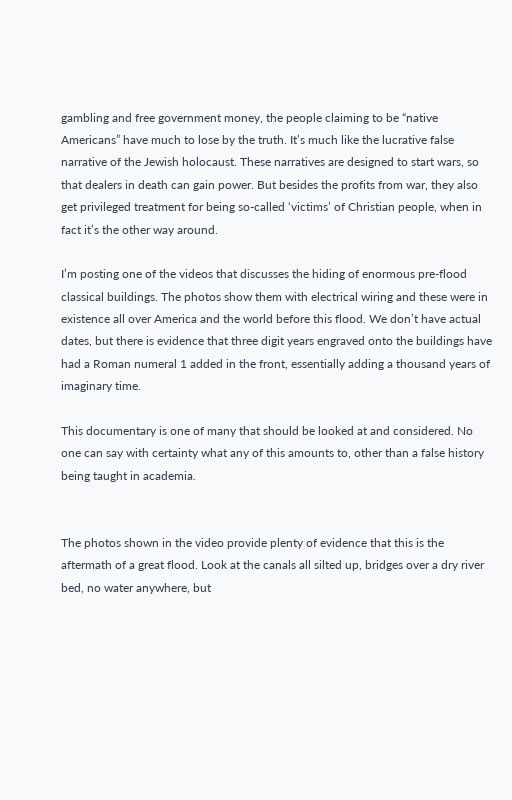gambling and free government money, the people claiming to be “native Americans” have much to lose by the truth. It’s much like the lucrative false narrative of the Jewish holocaust. These narratives are designed to start wars, so that dealers in death can gain power. But besides the profits from war, they also get privileged treatment for being so-called ‘victims’ of Christian people, when in fact it’s the other way around.

I’m posting one of the videos that discusses the hiding of enormous pre-flood classical buildings. The photos show them with electrical wiring and these were in existence all over America and the world before this flood. We don’t have actual dates, but there is evidence that three digit years engraved onto the buildings have had a Roman numeral 1 added in the front, essentially adding a thousand years of imaginary time.

This documentary is one of many that should be looked at and considered. No one can say with certainty what any of this amounts to, other than a false history being taught in academia.


The photos shown in the video provide plenty of evidence that this is the aftermath of a great flood. Look at the canals all silted up, bridges over a dry river bed, no water anywhere, but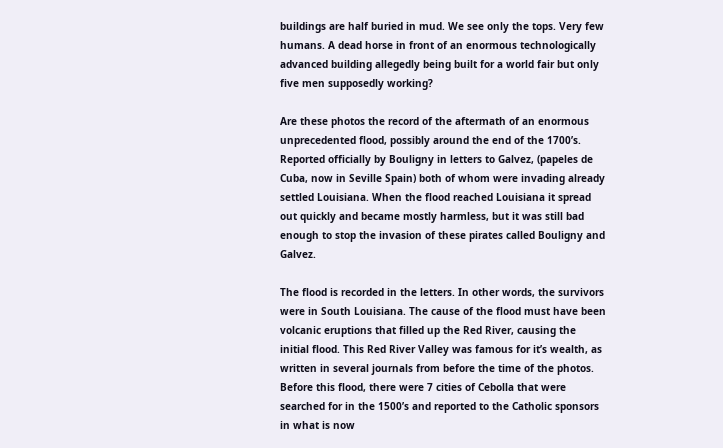buildings are half buried in mud. We see only the tops. Very few humans. A dead horse in front of an enormous technologically advanced building allegedly being built for a world fair but only five men supposedly working?

Are these photos the record of the aftermath of an enormous unprecedented flood, possibly around the end of the 1700’s. Reported officially by Bouligny in letters to Galvez, (papeles de Cuba, now in Seville Spain) both of whom were invading already settled Louisiana. When the flood reached Louisiana it spread out quickly and became mostly harmless, but it was still bad enough to stop the invasion of these pirates called Bouligny and Galvez.

The flood is recorded in the letters. In other words, the survivors were in South Louisiana. The cause of the flood must have been volcanic eruptions that filled up the Red River, causing the initial flood. This Red River Valley was famous for it’s wealth, as written in several journals from before the time of the photos. Before this flood, there were 7 cities of Cebolla that were searched for in the 1500’s and reported to the Catholic sponsors in what is now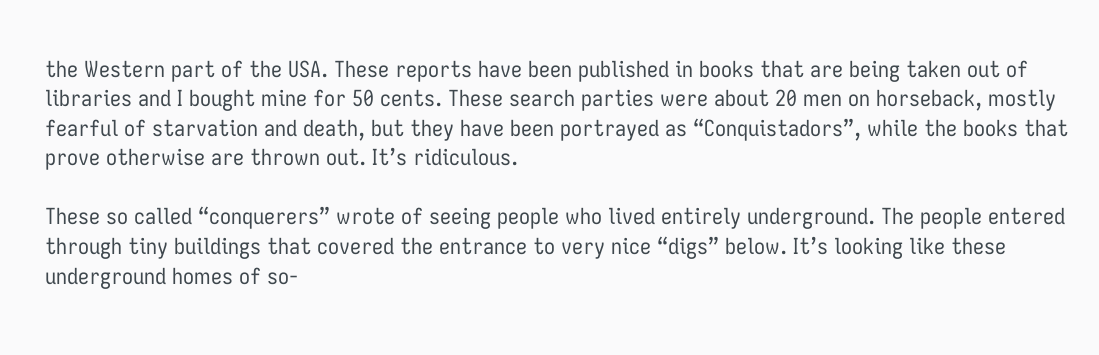the Western part of the USA. These reports have been published in books that are being taken out of libraries and I bought mine for 50 cents. These search parties were about 20 men on horseback, mostly fearful of starvation and death, but they have been portrayed as “Conquistadors”, while the books that prove otherwise are thrown out. It’s ridiculous.

These so called “conquerers” wrote of seeing people who lived entirely underground. The people entered through tiny buildings that covered the entrance to very nice “digs” below. It’s looking like these underground homes of so-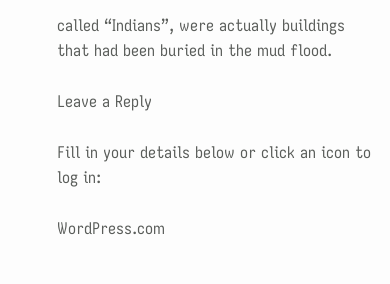called “Indians”, were actually buildings that had been buried in the mud flood.

Leave a Reply

Fill in your details below or click an icon to log in:

WordPress.com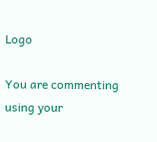Logo

You are commenting using your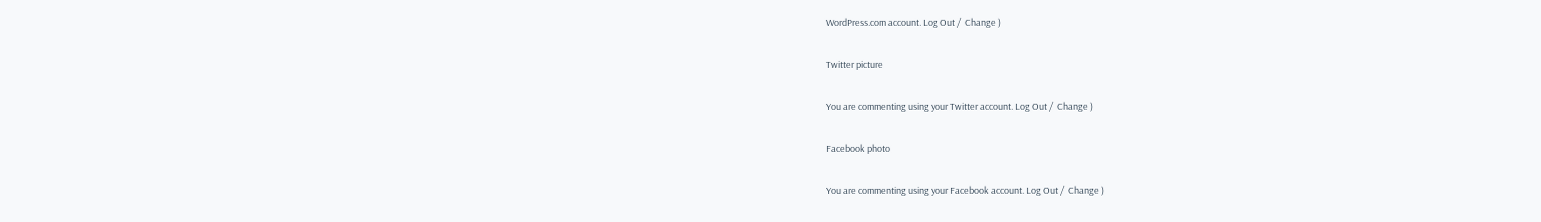WordPress.com account. Log Out /  Change )

Twitter picture

You are commenting using your Twitter account. Log Out /  Change )

Facebook photo

You are commenting using your Facebook account. Log Out /  Change )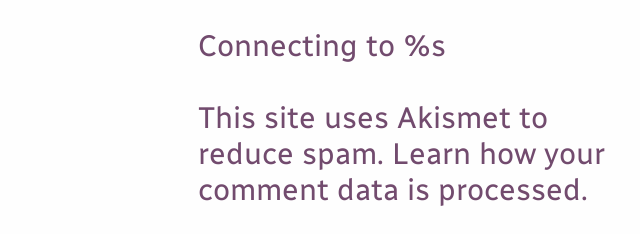Connecting to %s

This site uses Akismet to reduce spam. Learn how your comment data is processed.